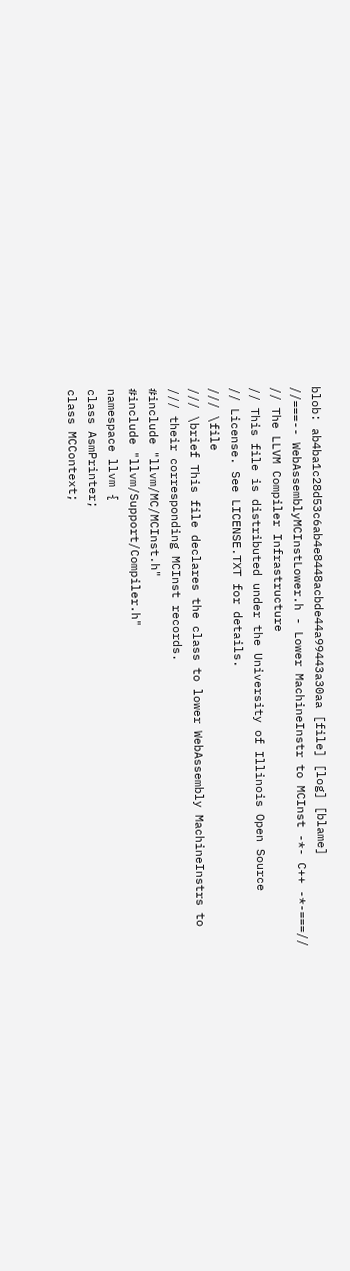blob: ab4ba1c28d53c6ab4e8448acbde44a99443a30aa [file] [log] [blame]
//===-- WebAssemblyMCInstLower.h - Lower MachineInstr to MCInst -*- C++ -*-===//
// The LLVM Compiler Infrastructure
// This file is distributed under the University of Illinois Open Source
// License. See LICENSE.TXT for details.
/// \file
/// \brief This file declares the class to lower WebAssembly MachineInstrs to
/// their corresponding MCInst records.
#include "llvm/MC/MCInst.h"
#include "llvm/Support/Compiler.h"
namespace llvm {
class AsmPrinter;
class MCContext;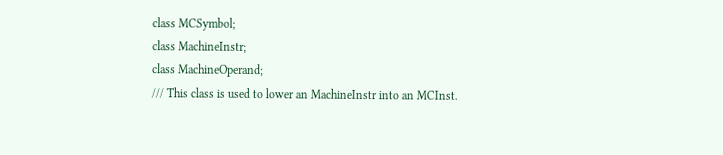class MCSymbol;
class MachineInstr;
class MachineOperand;
/// This class is used to lower an MachineInstr into an MCInst.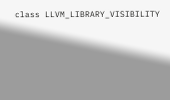class LLVM_LIBRARY_VISIBILITY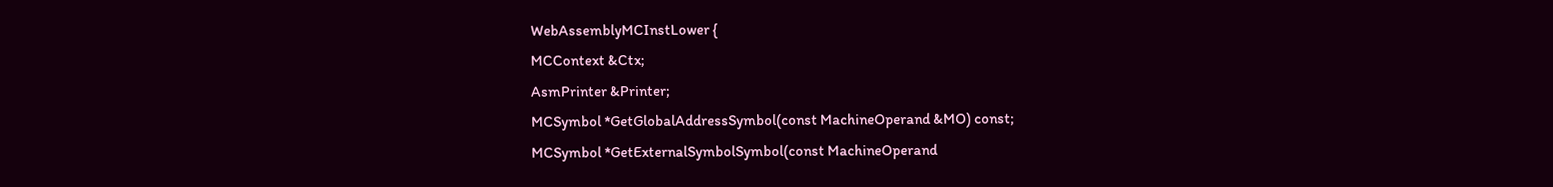WebAssemblyMCInstLower {
MCContext &Ctx;
AsmPrinter &Printer;
MCSymbol *GetGlobalAddressSymbol(const MachineOperand &MO) const;
MCSymbol *GetExternalSymbolSymbol(const MachineOperand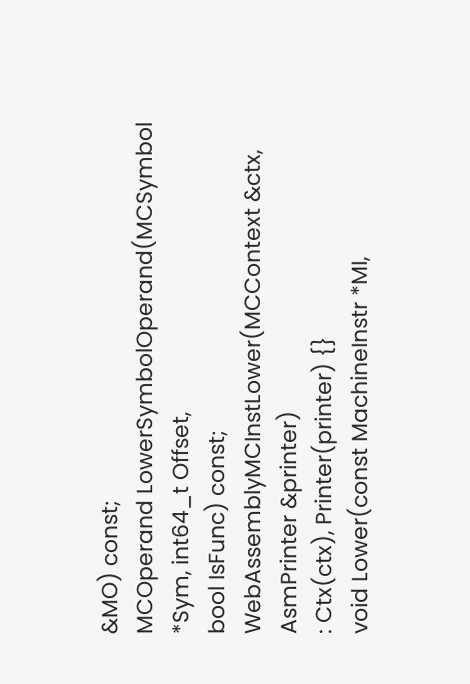&MO) const;
MCOperand LowerSymbolOperand(MCSymbol *Sym, int64_t Offset,
bool IsFunc) const;
WebAssemblyMCInstLower(MCContext &ctx, AsmPrinter &printer)
: Ctx(ctx), Printer(printer) {}
void Lower(const MachineInstr *MI,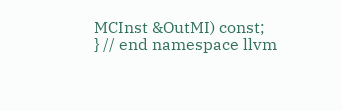MCInst &OutMI) const;
} // end namespace llvm